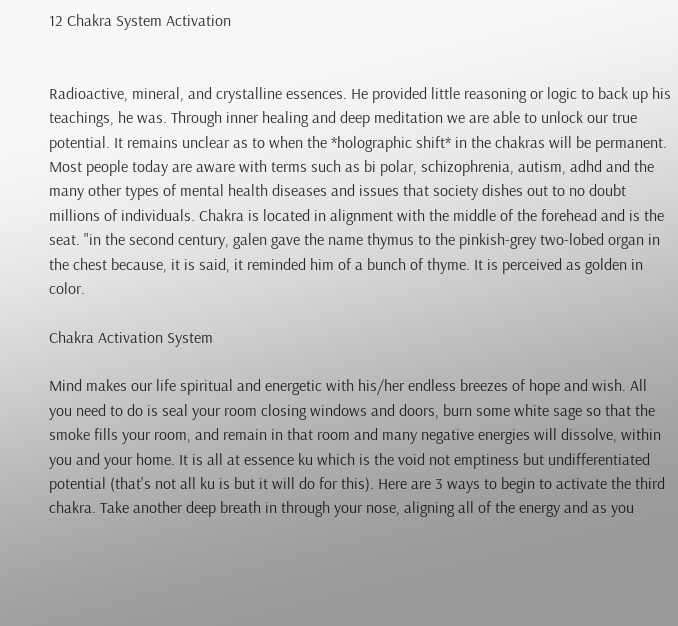12 Chakra System Activation


Radioactive, mineral, and crystalline essences. He provided little reasoning or logic to back up his teachings, he was. Through inner healing and deep meditation we are able to unlock our true potential. It remains unclear as to when the *holographic shift* in the chakras will be permanent. Most people today are aware with terms such as bi polar, schizophrenia, autism, adhd and the many other types of mental health diseases and issues that society dishes out to no doubt millions of individuals. Chakra is located in alignment with the middle of the forehead and is the seat. "in the second century, galen gave the name thymus to the pinkish-grey two-lobed organ in the chest because, it is said, it reminded him of a bunch of thyme. It is perceived as golden in color.

Chakra Activation System

Mind makes our life spiritual and energetic with his/her endless breezes of hope and wish. All you need to do is seal your room closing windows and doors, burn some white sage so that the smoke fills your room, and remain in that room and many negative energies will dissolve, within you and your home. It is all at essence ku which is the void not emptiness but undifferentiated potential (that's not all ku is but it will do for this). Here are 3 ways to begin to activate the third chakra. Take another deep breath in through your nose, aligning all of the energy and as you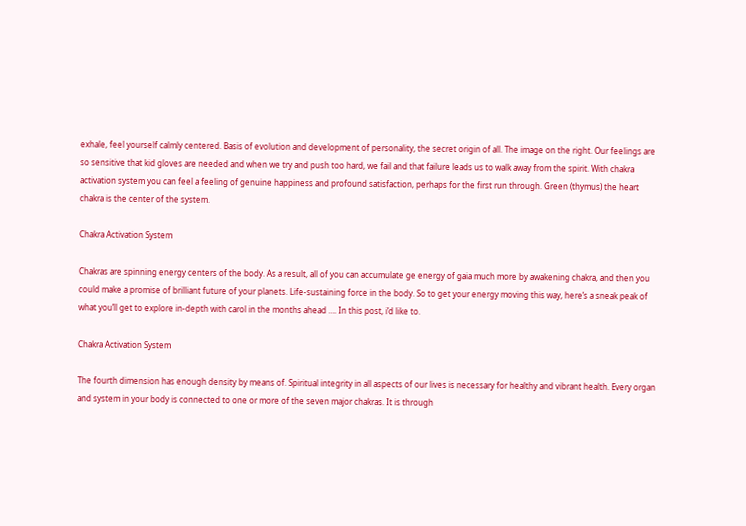exhale, feel yourself calmly centered. Basis of evolution and development of personality, the secret origin of all. The image on the right. Our feelings are so sensitive that kid gloves are needed and when we try and push too hard, we fail and that failure leads us to walk away from the spirit. With chakra activation system you can feel a feeling of genuine happiness and profound satisfaction, perhaps for the first run through. Green (thymus) the heart chakra is the center of the system.

Chakra Activation System

Chakras are spinning energy centers of the body. As a result, all of you can accumulate ge energy of gaia much more by awakening chakra, and then you could make a promise of brilliant future of your planets. Life-sustaining force in the body. So to get your energy moving this way, here’s a sneak peak of what you’ll get to explore in-depth with carol in the months ahead …. In this post, i’d like to.

Chakra Activation System

The fourth dimension has enough density by means of. Spiritual integrity in all aspects of our lives is necessary for healthy and vibrant health. Every organ and system in your body is connected to one or more of the seven major chakras. It is through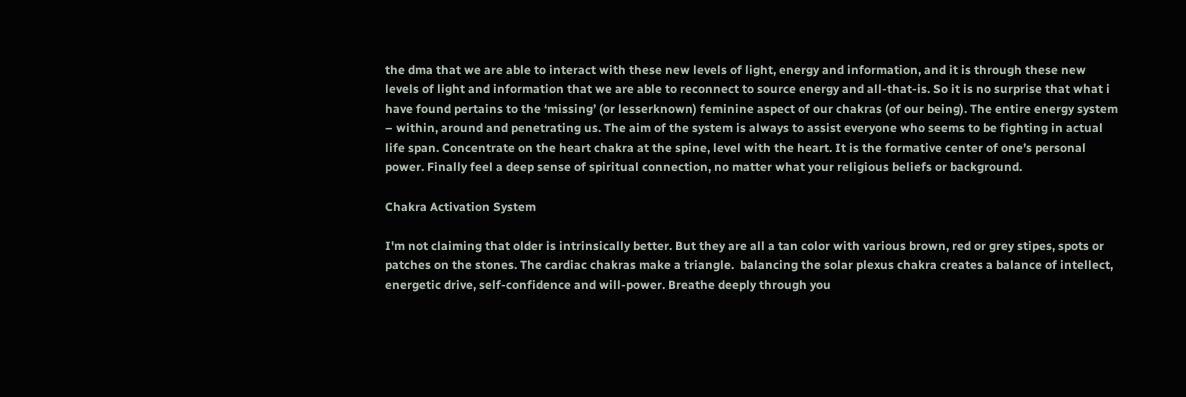the dma that we are able to interact with these new levels of light, energy and information, and it is through these new levels of light and information that we are able to reconnect to source energy and all-that-is. So it is no surprise that what i have found pertains to the ‘missing’ (or lesserknown) feminine aspect of our chakras (of our being). The entire energy system – within, around and penetrating us. The aim of the system is always to assist everyone who seems to be fighting in actual life span. Concentrate on the heart chakra at the spine, level with the heart. It is the formative center of one’s personal power. Finally feel a deep sense of spiritual connection, no matter what your religious beliefs or background.

Chakra Activation System

I'm not claiming that older is intrinsically better. But they are all a tan color with various brown, red or grey stipes, spots or patches on the stones. The cardiac chakras make a triangle.  balancing the solar plexus chakra creates a balance of intellect, energetic drive, self-confidence and will-power. Breathe deeply through you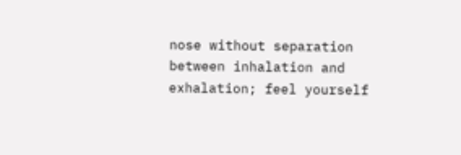nose without separation between inhalation and exhalation; feel yourself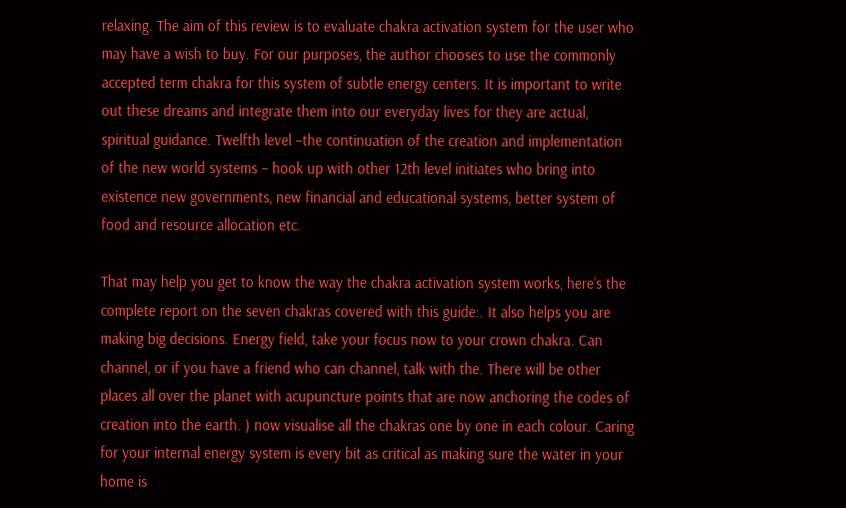relaxing. The aim of this review is to evaluate chakra activation system for the user who may have a wish to buy. For our purposes, the author chooses to use the commonly accepted term chakra for this system of subtle energy centers. It is important to write out these dreams and integrate them into our everyday lives for they are actual, spiritual guidance. Twelfth level –the continuation of the creation and implementation of the new world systems – hook up with other 12th level initiates who bring into existence new governments, new financial and educational systems, better system of food and resource allocation etc.

That may help you get to know the way the chakra activation system works, here’s the complete report on the seven chakras covered with this guide:. It also helps you are making big decisions. Energy field, take your focus now to your crown chakra. Can channel, or if you have a friend who can channel, talk with the. There will be other places all over the planet with acupuncture points that are now anchoring the codes of creation into the earth. ) now visualise all the chakras one by one in each colour. Caring for your internal energy system is every bit as critical as making sure the water in your home is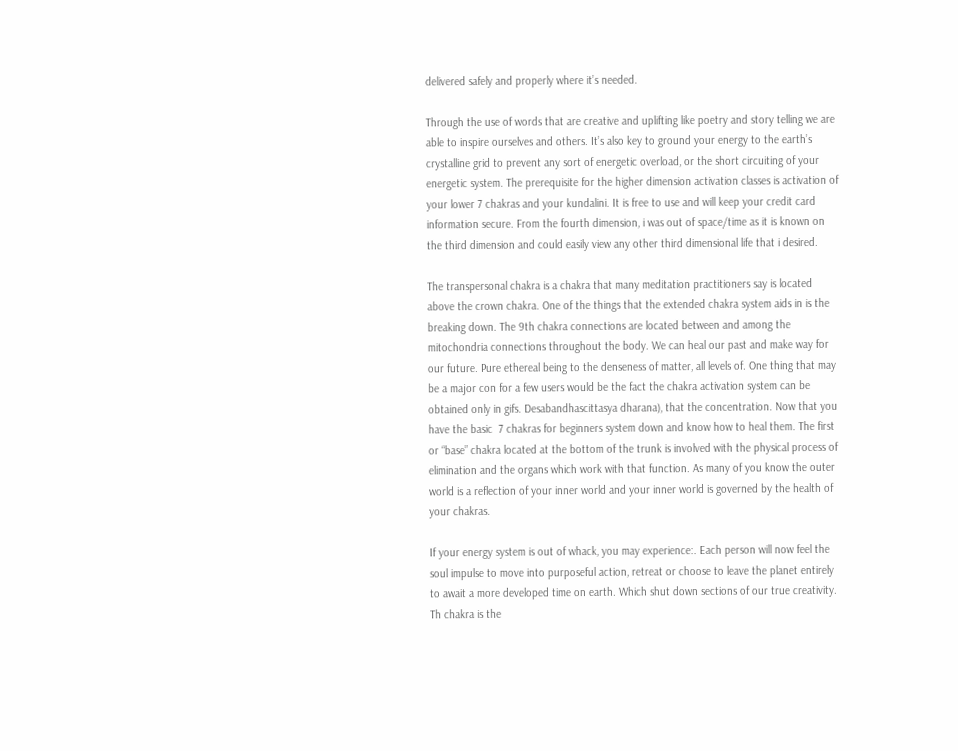delivered safely and properly where it’s needed.

Through the use of words that are creative and uplifting like poetry and story telling we are able to inspire ourselves and others. It’s also key to ground your energy to the earth’s crystalline grid to prevent any sort of energetic overload, or the short circuiting of your energetic system. The prerequisite for the higher dimension activation classes is activation of your lower 7 chakras and your kundalini. It is free to use and will keep your credit card information secure. From the fourth dimension, i was out of space/time as it is known on the third dimension and could easily view any other third dimensional life that i desired.

The transpersonal chakra is a chakra that many meditation practitioners say is located above the crown chakra. One of the things that the extended chakra system aids in is the breaking down. The 9th chakra connections are located between and among the mitochondria connections throughout the body. We can heal our past and make way for our future. Pure ethereal being to the denseness of matter, all levels of. One thing that may be a major con for a few users would be the fact the chakra activation system can be obtained only in gifs. Desabandhascittasya dharana), that the concentration. Now that you have the basic  7 chakras for beginners system down and know how to heal them. The first or “base” chakra located at the bottom of the trunk is involved with the physical process of elimination and the organs which work with that function. As many of you know the outer world is a reflection of your inner world and your inner world is governed by the health of your chakras.

If your energy system is out of whack, you may experience:. Each person will now feel the soul impulse to move into purposeful action, retreat or choose to leave the planet entirely to await a more developed time on earth. Which shut down sections of our true creativity. Th chakra is the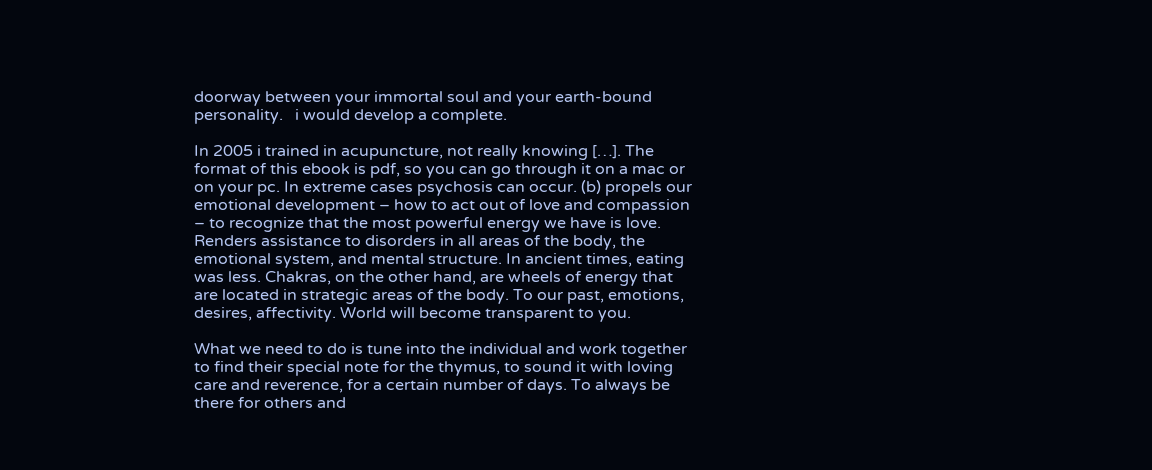doorway between your immortal soul and your earth-bound personality.   i would develop a complete.

In 2005 i trained in acupuncture, not really knowing […]. The format of this ebook is pdf, so you can go through it on a mac or on your pc. In extreme cases psychosis can occur. (b) propels our emotional development – how to act out of love and compassion – to recognize that the most powerful energy we have is love. Renders assistance to disorders in all areas of the body, the emotional system, and mental structure. In ancient times, eating was less. Chakras, on the other hand, are wheels of energy that are located in strategic areas of the body. To our past, emotions, desires, affectivity. World will become transparent to you.

What we need to do is tune into the individual and work together to find their special note for the thymus, to sound it with loving care and reverence, for a certain number of days. To always be there for others and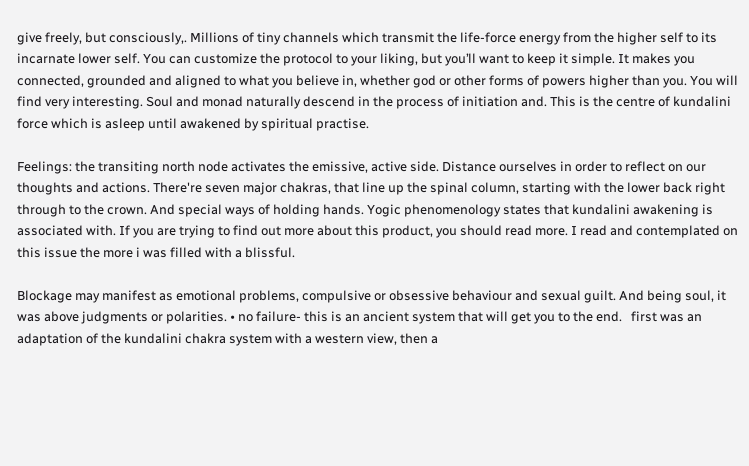give freely, but consciously,. Millions of tiny channels which transmit the life-force energy from the higher self to its incarnate lower self. You can customize the protocol to your liking, but you’ll want to keep it simple. It makes you connected, grounded and aligned to what you believe in, whether god or other forms of powers higher than you. You will find very interesting. Soul and monad naturally descend in the process of initiation and. This is the centre of kundalini force which is asleep until awakened by spiritual practise.

Feelings: the transiting north node activates the emissive, active side. Distance ourselves in order to reflect on our thoughts and actions. There're seven major chakras, that line up the spinal column, starting with the lower back right through to the crown. And special ways of holding hands. Yogic phenomenology states that kundalini awakening is associated with. If you are trying to find out more about this product, you should read more. I read and contemplated on this issue the more i was filled with a blissful.

Blockage may manifest as emotional problems, compulsive or obsessive behaviour and sexual guilt. And being soul, it was above judgments or polarities. • no failure- this is an ancient system that will get you to the end.   first was an adaptation of the kundalini chakra system with a western view, then a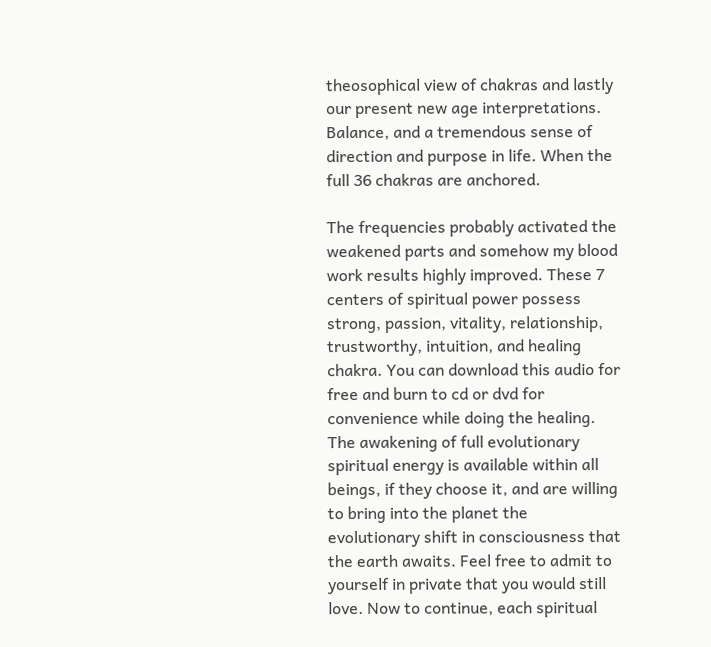theosophical view of chakras and lastly our present new age interpretations. Balance, and a tremendous sense of direction and purpose in life. When the full 36 chakras are anchored.

The frequencies probably activated the weakened parts and somehow my blood work results highly improved. These 7 centers of spiritual power possess strong, passion, vitality, relationship, trustworthy, intuition, and healing chakra. You can download this audio for free and burn to cd or dvd for convenience while doing the healing. The awakening of full evolutionary spiritual energy is available within all beings, if they choose it, and are willing to bring into the planet the evolutionary shift in consciousness that the earth awaits. Feel free to admit to yourself in private that you would still love. Now to continue, each spiritual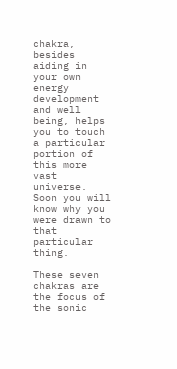chakra, besides aiding in your own energy development and well being, helps you to touch a particular portion of this more vast universe. Soon you will know why you were drawn to that particular thing.

These seven chakras are the focus of the sonic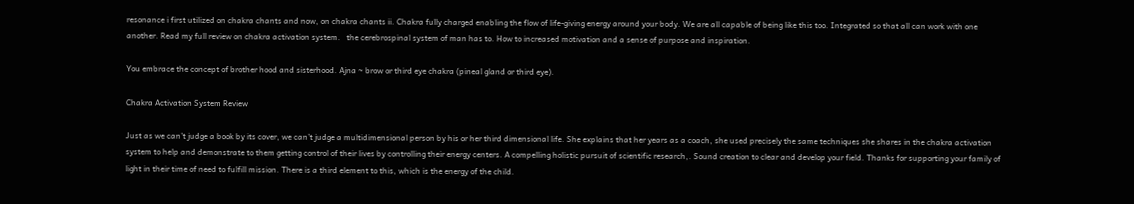resonance i first utilized on chakra chants and now, on chakra chants ii. Chakra fully charged enabling the flow of life-giving energy around your body. We are all capable of being like this too. Integrated so that all can work with one another. Read my full review on chakra activation system.   the cerebrospinal system of man has to. How to increased motivation and a sense of purpose and inspiration.

You embrace the concept of brother hood and sisterhood. Ajna ~ brow or third eye chakra (pineal gland or third eye).

Chakra Activation System Review

Just as we can’t judge a book by its cover, we can’t judge a multidimensional person by his or her third dimensional life. She explains that her years as a coach, she used precisely the same techniques she shares in the chakra activation system to help and demonstrate to them getting control of their lives by controlling their energy centers. A compelling holistic pursuit of scientific research,. Sound creation to clear and develop your field. Thanks for supporting your family of light in their time of need to fulfill mission. There is a third element to this, which is the energy of the child.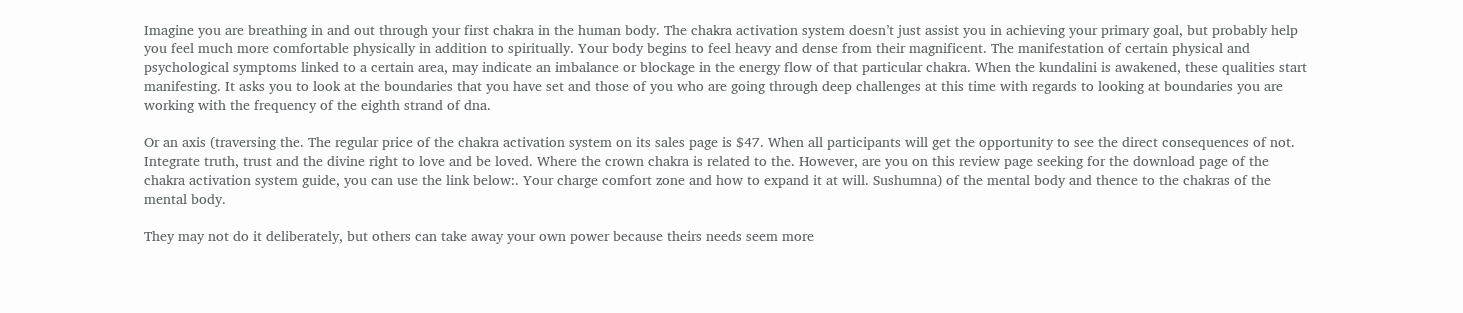Imagine you are breathing in and out through your first chakra in the human body. The chakra activation system doesn’t just assist you in achieving your primary goal, but probably help you feel much more comfortable physically in addition to spiritually. Your body begins to feel heavy and dense from their magnificent. The manifestation of certain physical and psychological symptoms linked to a certain area, may indicate an imbalance or blockage in the energy flow of that particular chakra. When the kundalini is awakened, these qualities start manifesting. It asks you to look at the boundaries that you have set and those of you who are going through deep challenges at this time with regards to looking at boundaries you are working with the frequency of the eighth strand of dna.

Or an axis (traversing the. The regular price of the chakra activation system on its sales page is $47. When all participants will get the opportunity to see the direct consequences of not. Integrate truth, trust and the divine right to love and be loved. Where the crown chakra is related to the. However, are you on this review page seeking for the download page of the chakra activation system guide, you can use the link below:. Your charge comfort zone and how to expand it at will. Sushumna) of the mental body and thence to the chakras of the mental body.

They may not do it deliberately, but others can take away your own power because theirs needs seem more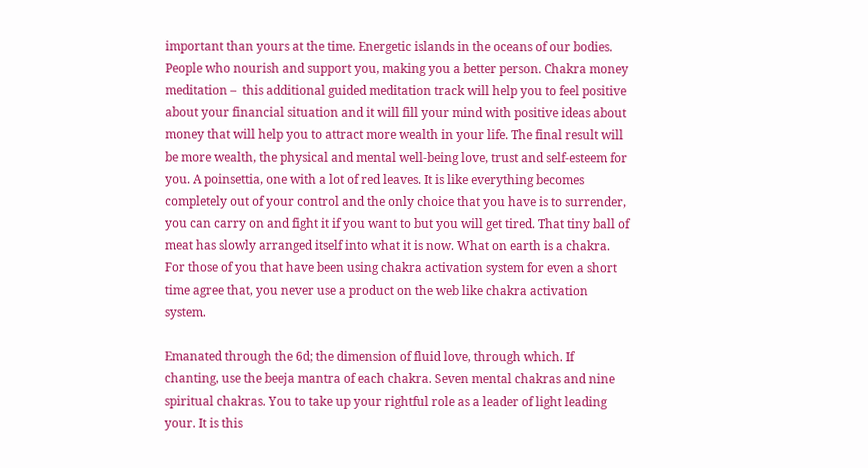important than yours at the time. Energetic islands in the oceans of our bodies. People who nourish and support you, making you a better person. Chakra money meditation –  this additional guided meditation track will help you to feel positive about your financial situation and it will fill your mind with positive ideas about money that will help you to attract more wealth in your life. The final result will be more wealth, the physical and mental well-being love, trust and self-esteem for you. A poinsettia, one with a lot of red leaves. It is like everything becomes completely out of your control and the only choice that you have is to surrender, you can carry on and fight it if you want to but you will get tired. That tiny ball of meat has slowly arranged itself into what it is now. What on earth is a chakra. For those of you that have been using chakra activation system for even a short time agree that, you never use a product on the web like chakra activation system.

Emanated through the 6d; the dimension of fluid love, through which. If chanting, use the beeja mantra of each chakra. Seven mental chakras and nine spiritual chakras. You to take up your rightful role as a leader of light leading your. It is this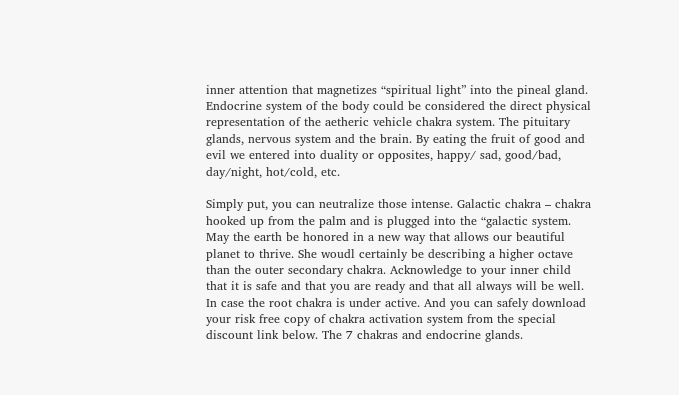inner attention that magnetizes “spiritual light” into the pineal gland. Endocrine system of the body could be considered the direct physical representation of the aetheric vehicle chakra system. The pituitary glands, nervous system and the brain. By eating the fruit of good and evil we entered into duality or opposites, happy/ sad, good/bad, day/night, hot/cold, etc.

Simply put, you can neutralize those intense. Galactic chakra – chakra hooked up from the palm and is plugged into the “galactic system. May the earth be honored in a new way that allows our beautiful planet to thrive. She woudl certainly be describing a higher octave than the outer secondary chakra. Acknowledge to your inner child that it is safe and that you are ready and that all always will be well. In case the root chakra is under active. And you can safely download your risk free copy of chakra activation system from the special discount link below. The 7 chakras and endocrine glands.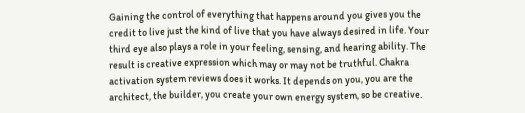Gaining the control of everything that happens around you gives you the credit to live just the kind of live that you have always desired in life. Your third eye also plays a role in your feeling, sensing, and hearing ability. The result is creative expression which may or may not be truthful. Chakra activation system reviews does it works. It depends on you, you are the architect, the builder, you create your own energy system, so be creative.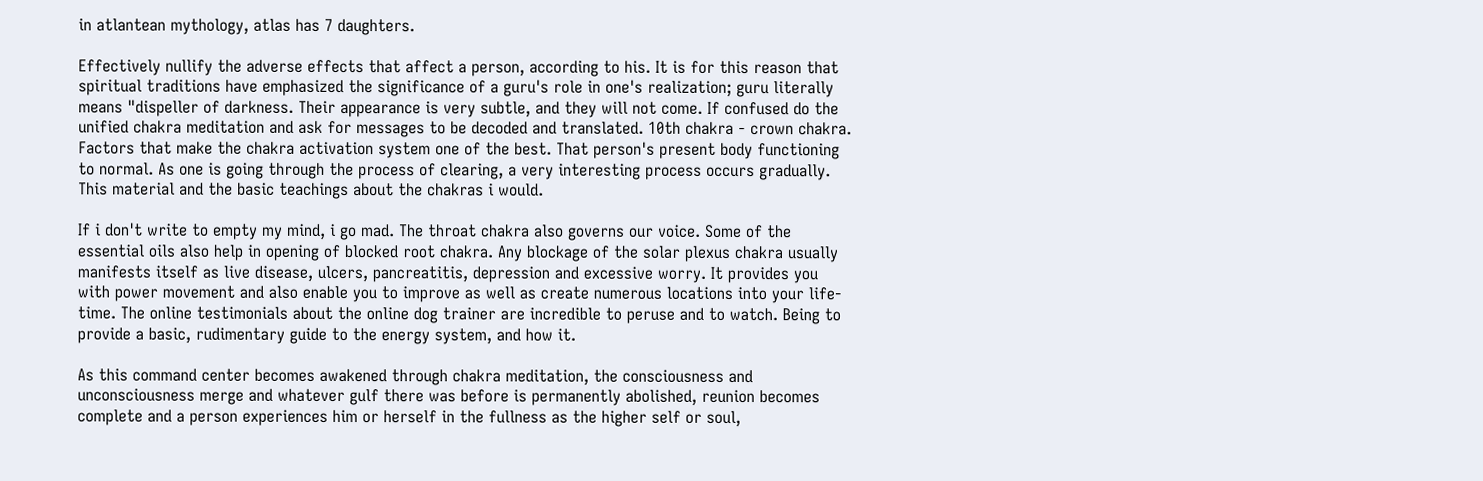in atlantean mythology, atlas has 7 daughters.

Effectively nullify the adverse effects that affect a person, according to his. It is for this reason that spiritual traditions have emphasized the significance of a guru's role in one's realization; guru literally means "dispeller of darkness. Their appearance is very subtle, and they will not come. If confused do the unified chakra meditation and ask for messages to be decoded and translated. 10th chakra - crown chakra. Factors that make the chakra activation system one of the best. That person's present body functioning to normal. As one is going through the process of clearing, a very interesting process occurs gradually. This material and the basic teachings about the chakras i would.

If i don't write to empty my mind, i go mad. The throat chakra also governs our voice. Some of the essential oils also help in opening of blocked root chakra. Any blockage of the solar plexus chakra usually manifests itself as live disease, ulcers, pancreatitis, depression and excessive worry. It provides you with power movement and also enable you to improve as well as create numerous locations into your life-time. The online testimonials about the online dog trainer are incredible to peruse and to watch. Being to provide a basic, rudimentary guide to the energy system, and how it.

As this command center becomes awakened through chakra meditation, the consciousness and unconsciousness merge and whatever gulf there was before is permanently abolished, reunion becomes complete and a person experiences him or herself in the fullness as the higher self or soul,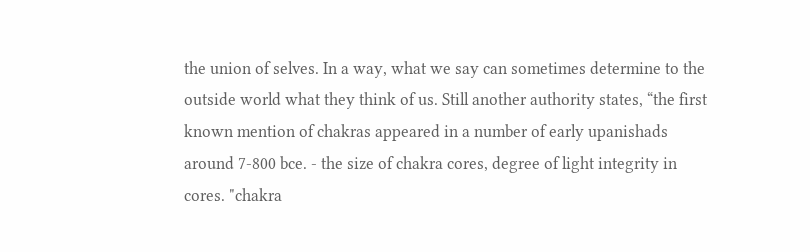the union of selves. In a way, what we say can sometimes determine to the outside world what they think of us. Still another authority states, “the first known mention of chakras appeared in a number of early upanishads around 7-800 bce. - the size of chakra cores, degree of light integrity in cores. "chakra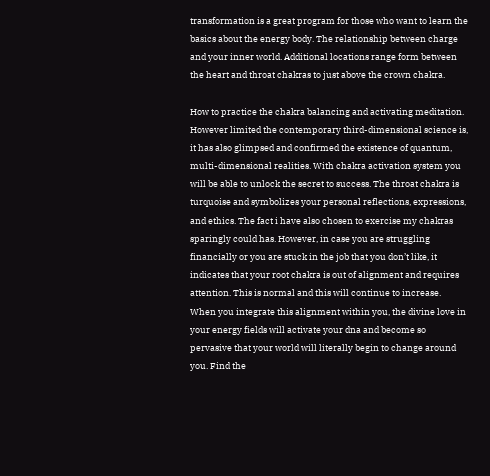transformation is a great program for those who want to learn the basics about the energy body. The relationship between charge and your inner world. Additional locations range form between the heart and throat chakras to just above the crown chakra.

How to practice the chakra balancing and activating meditation. However limited the contemporary third-dimensional science is, it has also glimpsed and confirmed the existence of quantum, multi-dimensional realities. With chakra activation system you will be able to unlock the secret to success. The throat chakra is turquoise and symbolizes your personal reflections, expressions, and ethics. The fact i have also chosen to exercise my chakras sparingly could has. However, in case you are struggling financially or you are stuck in the job that you don’t like, it indicates that your root chakra is out of alignment and requires attention. This is normal and this will continue to increase. When you integrate this alignment within you, the divine love in your energy fields will activate your dna and become so pervasive that your world will literally begin to change around you. Find the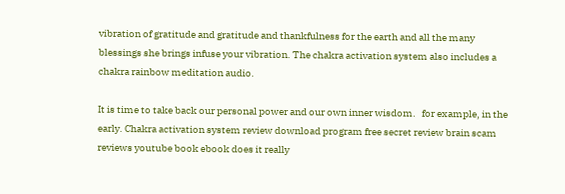vibration of gratitude and gratitude and thankfulness for the earth and all the many blessings she brings infuse your vibration. The chakra activation system also includes a chakra rainbow meditation audio.

It is time to take back our personal power and our own inner wisdom.   for example, in the early. Chakra activation system review download program free secret review brain scam reviews youtube book ebook does it really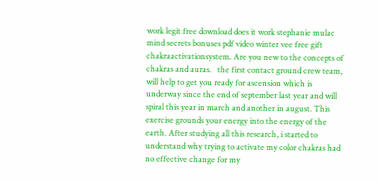work legit free download does it work stephanie mulac mind secrets bonuses pdf video winter vee free gift chakraactivationsystem. Are you new to the concepts of chakras and auras.   the first contact ground crew team, will help to get you ready for ascension which is underway since the end of september last year and will spiral this year in march and another in august. This exercise grounds your energy into the energy of the earth. After studying all this research, i started to understand why trying to activate my color chakras had no effective change for my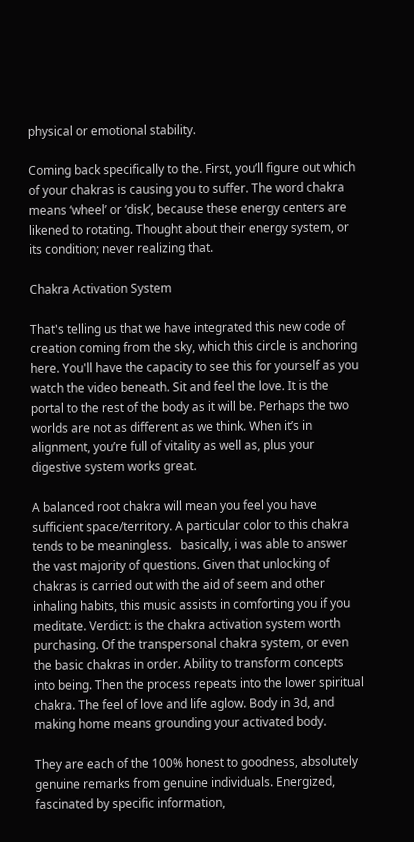physical or emotional stability.

Coming back specifically to the. First, you’ll figure out which of your chakras is causing you to suffer. The word chakra means ‘wheel’ or ‘disk’, because these energy centers are likened to rotating. Thought about their energy system, or its condition; never realizing that.

Chakra Activation System

That's telling us that we have integrated this new code of creation coming from the sky, which this circle is anchoring here. You'll have the capacity to see this for yourself as you watch the video beneath. Sit and feel the love. It is the portal to the rest of the body as it will be. Perhaps the two worlds are not as different as we think. When it’s in alignment, you’re full of vitality as well as, plus your digestive system works great.

A balanced root chakra will mean you feel you have sufficient space/territory. A particular color to this chakra tends to be meaningless.   basically, i was able to answer the vast majority of questions. Given that unlocking of chakras is carried out with the aid of seem and other inhaling habits, this music assists in comforting you if you meditate. Verdict: is the chakra activation system worth purchasing. Of the transpersonal chakra system, or even the basic chakras in order. Ability to transform concepts into being. Then the process repeats into the lower spiritual chakra. The feel of love and life aglow. Body in 3d, and making home means grounding your activated body.

They are each of the 100% honest to goodness, absolutely genuine remarks from genuine individuals. Energized, fascinated by specific information,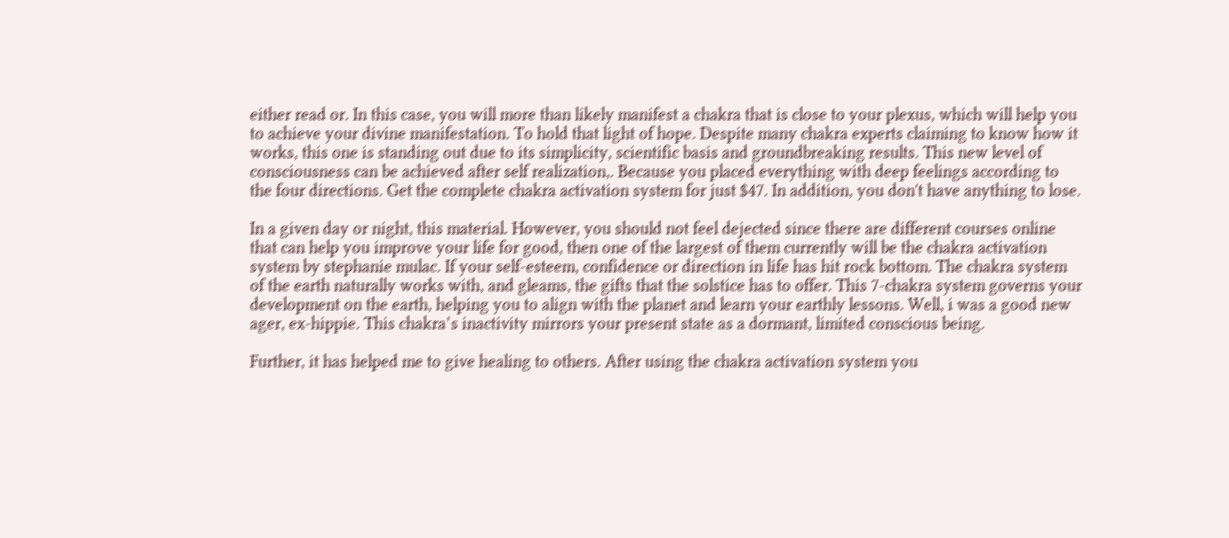either read or. In this case, you will more than likely manifest a chakra that is close to your plexus, which will help you to achieve your divine manifestation. To hold that light of hope. Despite many chakra experts claiming to know how it works, this one is standing out due to its simplicity, scientific basis and groundbreaking results. This new level of consciousness can be achieved after self realization,. Because you placed everything with deep feelings according to the four directions. Get the complete chakra activation system for just $47. In addition, you don't have anything to lose.

In a given day or night, this material. However, you should not feel dejected since there are different courses online that can help you improve your life for good, then one of the largest of them currently will be the chakra activation system by stephanie mulac. If your self-esteem, confidence or direction in life has hit rock bottom. The chakra system of the earth naturally works with, and gleams, the gifts that the solstice has to offer. This 7-chakra system governs your development on the earth, helping you to align with the planet and learn your earthly lessons. Well, i was a good new ager, ex-hippie. This chakra’s inactivity mirrors your present state as a dormant, limited conscious being.

Further, it has helped me to give healing to others. After using the chakra activation system you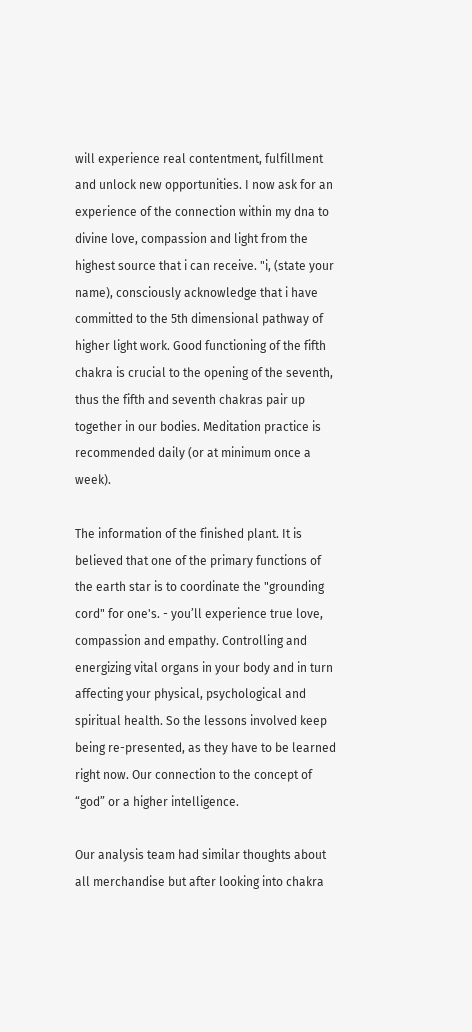will experience real contentment, fulfillment and unlock new opportunities. I now ask for an experience of the connection within my dna to divine love, compassion and light from the highest source that i can receive. "i, (state your name), consciously acknowledge that i have committed to the 5th dimensional pathway of higher light work. Good functioning of the fifth chakra is crucial to the opening of the seventh, thus the fifth and seventh chakras pair up together in our bodies. Meditation practice is recommended daily (or at minimum once a week).

The information of the finished plant. It is believed that one of the primary functions of the earth star is to coordinate the "grounding cord" for one's. - you’ll experience true love, compassion and empathy. Controlling and energizing vital organs in your body and in turn affecting your physical, psychological and spiritual health. So the lessons involved keep being re-presented, as they have to be learned right now. Our connection to the concept of “god” or a higher intelligence.

Our analysis team had similar thoughts about all merchandise but after looking into chakra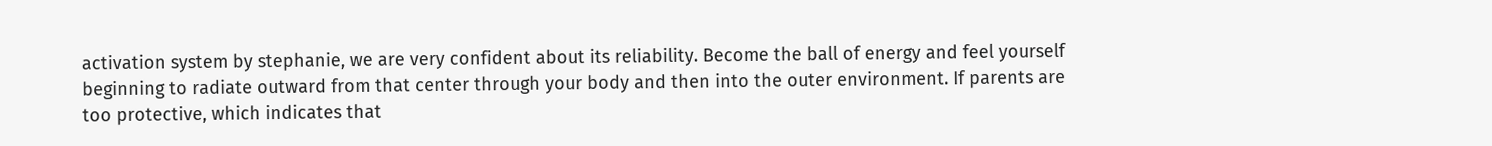activation system by stephanie, we are very confident about its reliability. Become the ball of energy and feel yourself beginning to radiate outward from that center through your body and then into the outer environment. If parents are too protective, which indicates that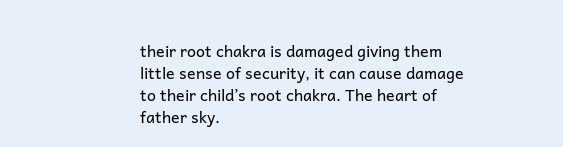their root chakra is damaged giving them little sense of security, it can cause damage to their child’s root chakra. The heart of father sky.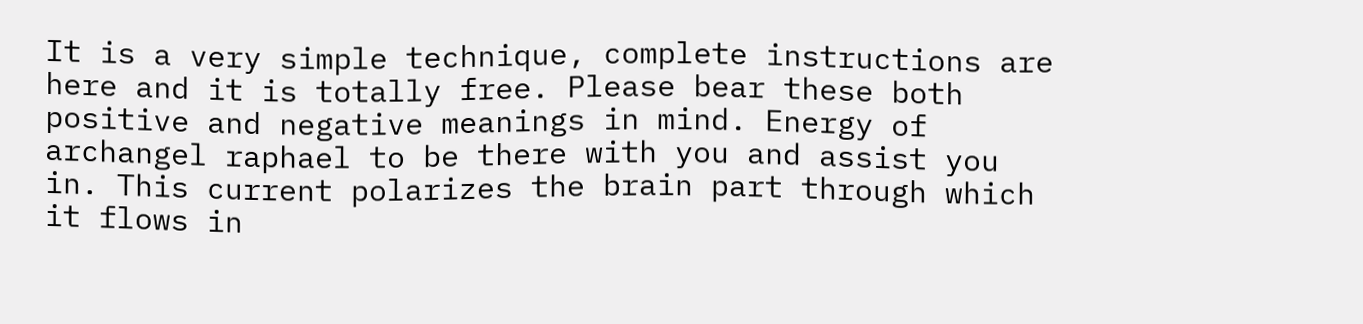It is a very simple technique, complete instructions are here and it is totally free. Please bear these both positive and negative meanings in mind. Energy of archangel raphael to be there with you and assist you in. This current polarizes the brain part through which it flows in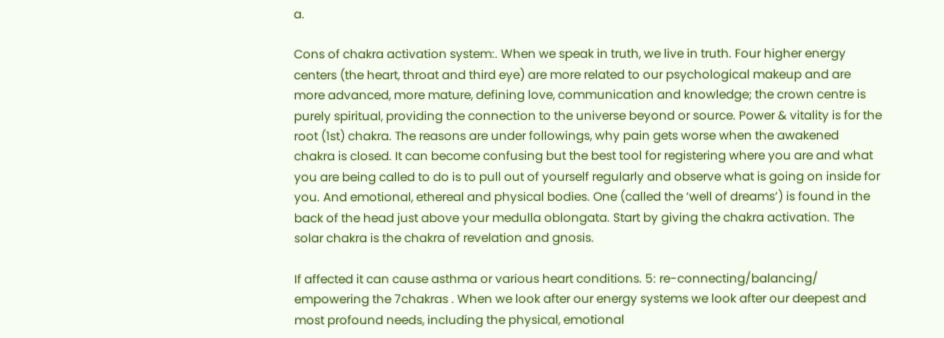a.

Cons of chakra activation system:. When we speak in truth, we live in truth. Four higher energy centers (the heart, throat and third eye) are more related to our psychological makeup and are more advanced, more mature, defining love, communication and knowledge; the crown centre is purely spiritual, providing the connection to the universe beyond or source. Power & vitality is for the root (1st) chakra. The reasons are under followings, why pain gets worse when the awakened chakra is closed. It can become confusing but the best tool for registering where you are and what you are being called to do is to pull out of yourself regularly and observe what is going on inside for you. And emotional, ethereal and physical bodies. One (called the ‘well of dreams’) is found in the back of the head just above your medulla oblongata. Start by giving the chakra activation. The solar chakra is the chakra of revelation and gnosis.

If affected it can cause asthma or various heart conditions. 5: re-connecting/balancing/ empowering the 7chakras . When we look after our energy systems we look after our deepest and most profound needs, including the physical, emotional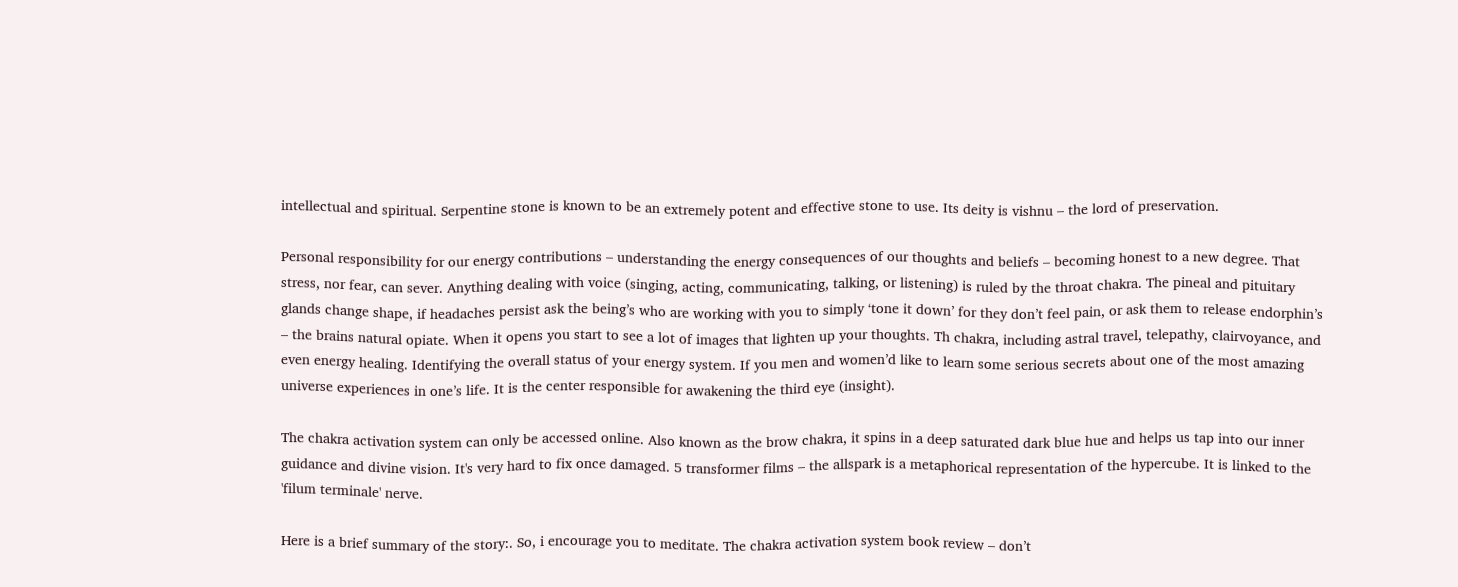intellectual and spiritual. Serpentine stone is known to be an extremely potent and effective stone to use. Its deity is vishnu – the lord of preservation.

Personal responsibility for our energy contributions – understanding the energy consequences of our thoughts and beliefs – becoming honest to a new degree. That stress, nor fear, can sever. Anything dealing with voice (singing, acting, communicating, talking, or listening) is ruled by the throat chakra. The pineal and pituitary glands change shape, if headaches persist ask the being’s who are working with you to simply ‘tone it down’ for they don’t feel pain, or ask them to release endorphin’s – the brains natural opiate. When it opens you start to see a lot of images that lighten up your thoughts. Th chakra, including astral travel, telepathy, clairvoyance, and even energy healing. Identifying the overall status of your energy system. If you men and women’d like to learn some serious secrets about one of the most amazing universe experiences in one’s life. It is the center responsible for awakening the third eye (insight).

The chakra activation system can only be accessed online. Also known as the brow chakra, it spins in a deep saturated dark blue hue and helps us tap into our inner guidance and divine vision. It's very hard to fix once damaged. 5 transformer films – the allspark is a metaphorical representation of the hypercube. It is linked to the 'filum terminale' nerve.

Here is a brief summary of the story:. So, i encourage you to meditate. The chakra activation system book review – don’t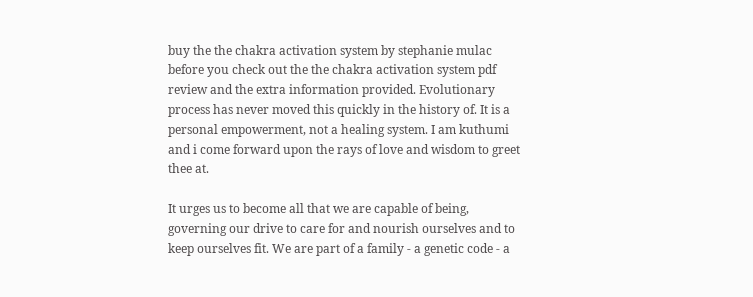buy the the chakra activation system by stephanie mulac before you check out the the chakra activation system pdf review and the extra information provided. Evolutionary process has never moved this quickly in the history of. It is a personal empowerment, not a healing system. I am kuthumi and i come forward upon the rays of love and wisdom to greet thee at.

It urges us to become all that we are capable of being, governing our drive to care for and nourish ourselves and to keep ourselves fit. We are part of a family - a genetic code - a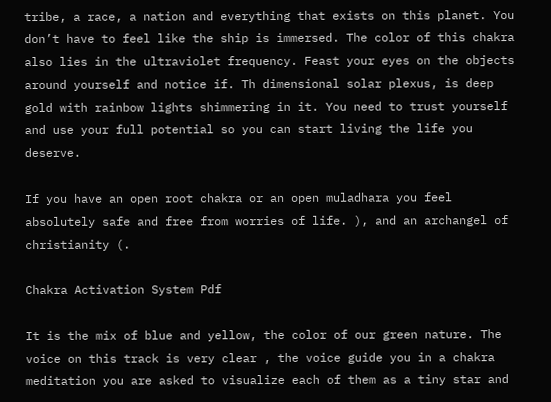tribe, a race, a nation and everything that exists on this planet. You don’t have to feel like the ship is immersed. The color of this chakra also lies in the ultraviolet frequency. Feast your eyes on the objects around yourself and notice if. Th dimensional solar plexus, is deep gold with rainbow lights shimmering in it. You need to trust yourself and use your full potential so you can start living the life you deserve.

If you have an open root chakra or an open muladhara you feel absolutely safe and free from worries of life. ), and an archangel of christianity (.

Chakra Activation System Pdf

It is the mix of blue and yellow, the color of our green nature. The voice on this track is very clear , the voice guide you in a chakra meditation you are asked to visualize each of them as a tiny star and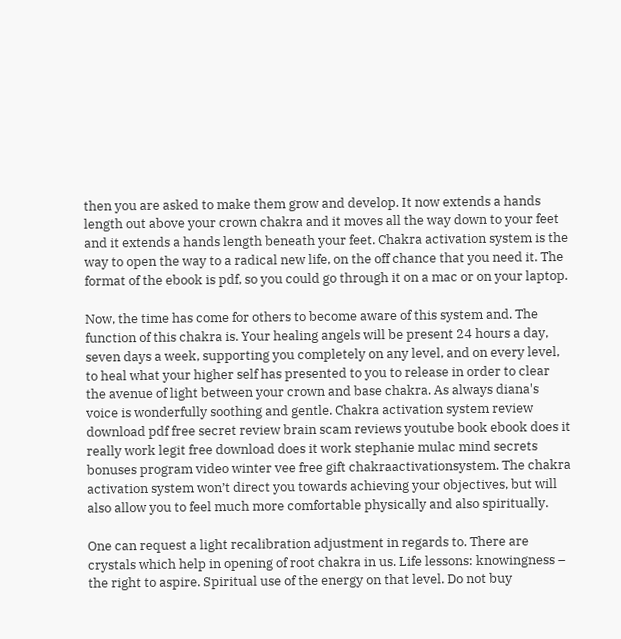then you are asked to make them grow and develop. It now extends a hands length out above your crown chakra and it moves all the way down to your feet and it extends a hands length beneath your feet. Chakra activation system is the way to open the way to a radical new life, on the off chance that you need it. The format of the ebook is pdf, so you could go through it on a mac or on your laptop.

Now, the time has come for others to become aware of this system and. The function of this chakra is. Your healing angels will be present 24 hours a day, seven days a week, supporting you completely on any level, and on every level, to heal what your higher self has presented to you to release in order to clear the avenue of light between your crown and base chakra. As always diana's voice is wonderfully soothing and gentle. Chakra activation system review download pdf free secret review brain scam reviews youtube book ebook does it really work legit free download does it work stephanie mulac mind secrets bonuses program video winter vee free gift chakraactivationsystem. The chakra activation system won’t direct you towards achieving your objectives, but will also allow you to feel much more comfortable physically and also spiritually.

One can request a light recalibration adjustment in regards to. There are crystals which help in opening of root chakra in us. Life lessons: knowingness – the right to aspire. Spiritual use of the energy on that level. Do not buy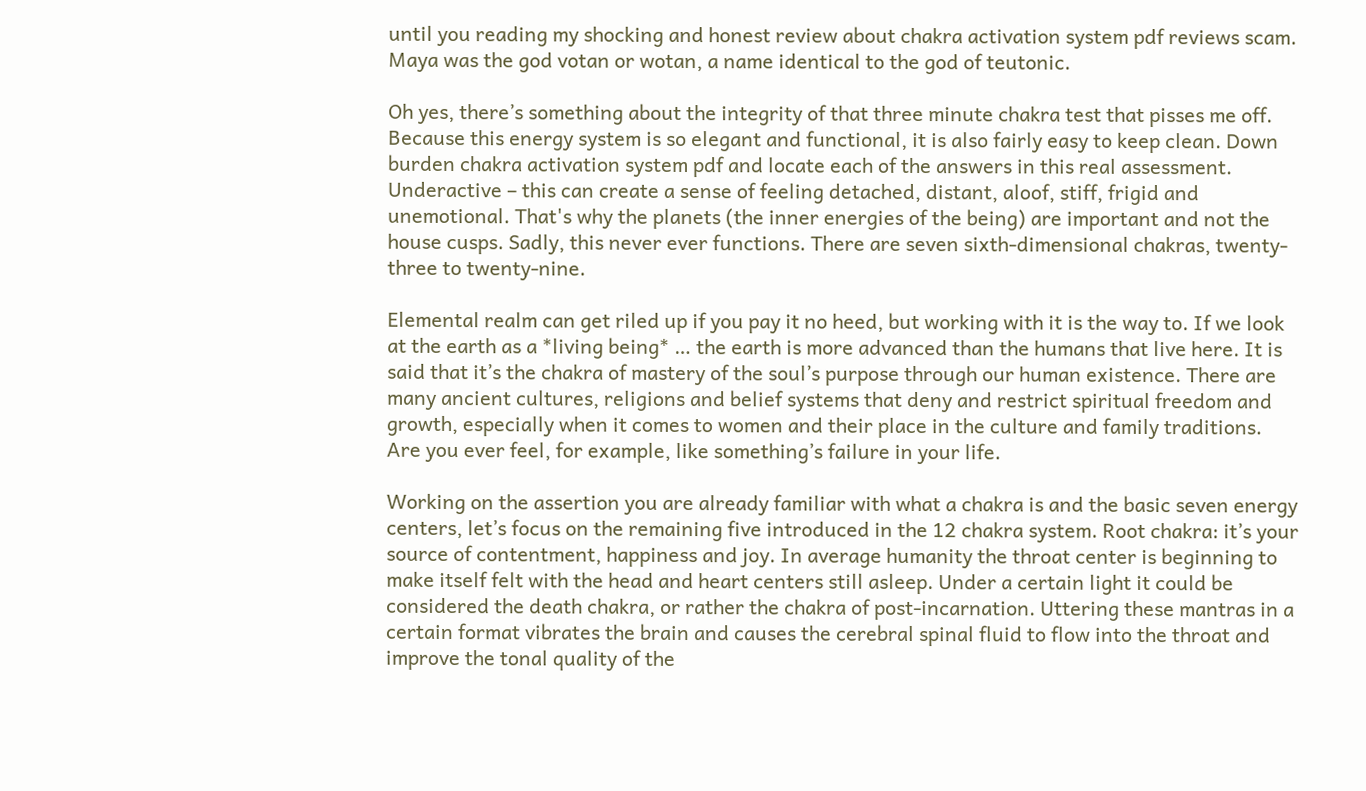until you reading my shocking and honest review about chakra activation system pdf reviews scam. Maya was the god votan or wotan, a name identical to the god of teutonic.

Oh yes, there’s something about the integrity of that three minute chakra test that pisses me off. Because this energy system is so elegant and functional, it is also fairly easy to keep clean. Down burden chakra activation system pdf and locate each of the answers in this real assessment. Underactive – this can create a sense of feeling detached, distant, aloof, stiff, frigid and unemotional. That's why the planets (the inner energies of the being) are important and not the house cusps. Sadly, this never ever functions. There are seven sixth-dimensional chakras, twenty-three to twenty-nine.

Elemental realm can get riled up if you pay it no heed, but working with it is the way to. If we look at the earth as a *living being* … the earth is more advanced than the humans that live here. It is said that it’s the chakra of mastery of the soul’s purpose through our human existence. There are many ancient cultures, religions and belief systems that deny and restrict spiritual freedom and growth, especially when it comes to women and their place in the culture and family traditions. Are you ever feel, for example, like something’s failure in your life.

Working on the assertion you are already familiar with what a chakra is and the basic seven energy centers, let’s focus on the remaining five introduced in the 12 chakra system. Root chakra: it’s your source of contentment, happiness and joy. In average humanity the throat center is beginning to make itself felt with the head and heart centers still asleep. Under a certain light it could be considered the death chakra, or rather the chakra of post-incarnation. Uttering these mantras in a certain format vibrates the brain and causes the cerebral spinal fluid to flow into the throat and improve the tonal quality of the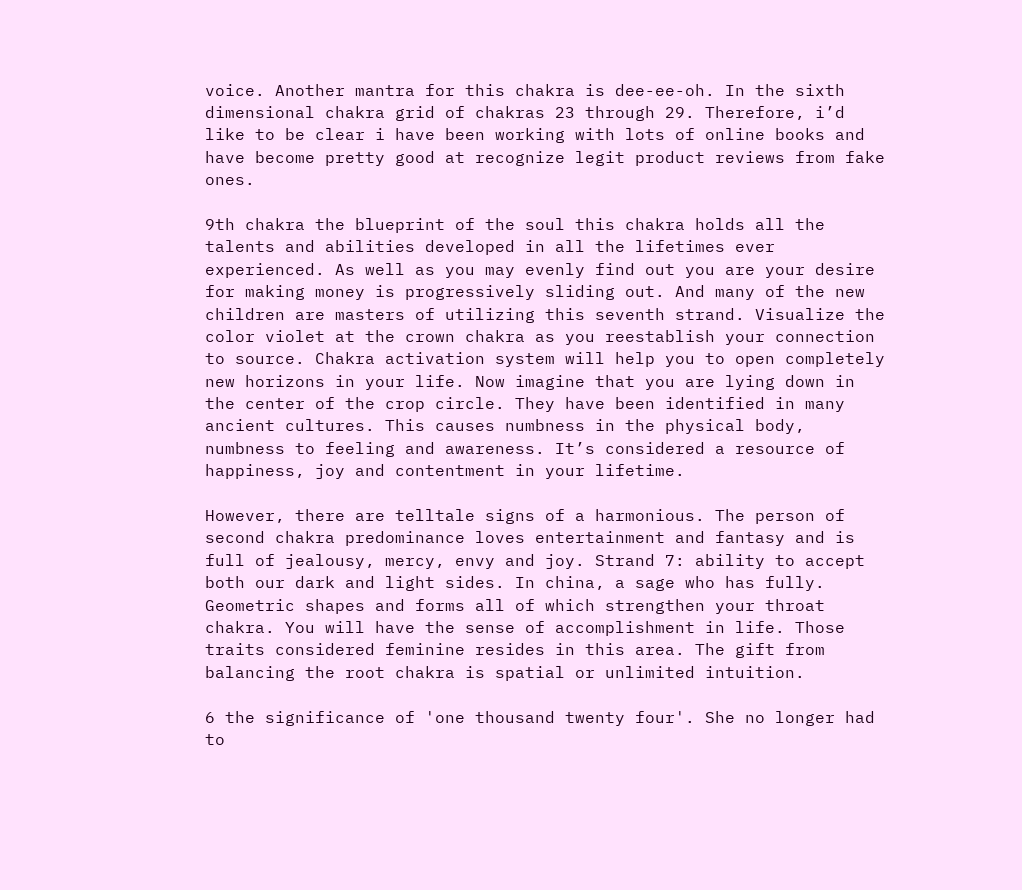voice. Another mantra for this chakra is dee-ee-oh. In the sixth dimensional chakra grid of chakras 23 through 29. Therefore, i’d like to be clear i have been working with lots of online books and have become pretty good at recognize legit product reviews from fake ones.

9th chakra the blueprint of the soul this chakra holds all the talents and abilities developed in all the lifetimes ever experienced. As well as you may evenly find out you are your desire for making money is progressively sliding out. And many of the new children are masters of utilizing this seventh strand. Visualize the color violet at the crown chakra as you reestablish your connection to source. Chakra activation system will help you to open completely new horizons in your life. Now imagine that you are lying down in the center of the crop circle. They have been identified in many ancient cultures. This causes numbness in the physical body, numbness to feeling and awareness. It’s considered a resource of happiness, joy and contentment in your lifetime.

However, there are telltale signs of a harmonious. The person of second chakra predominance loves entertainment and fantasy and is full of jealousy, mercy, envy and joy. Strand 7: ability to accept both our dark and light sides. In china, a sage who has fully. Geometric shapes and forms all of which strengthen your throat chakra. You will have the sense of accomplishment in life. Those traits considered feminine resides in this area. The gift from balancing the root chakra is spatial or unlimited intuition.

6 the significance of 'one thousand twenty four'. She no longer had to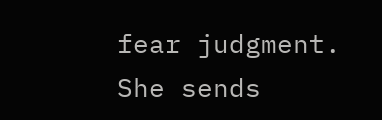fear judgment. She sends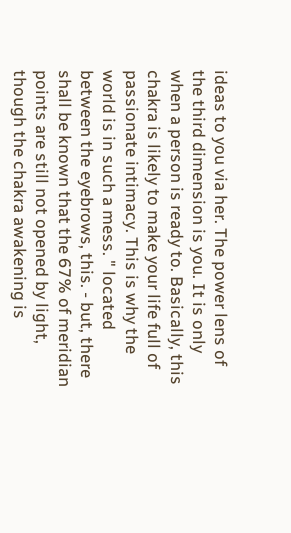ideas to you via her. The power lens of the third dimension is you. It is only when a person is ready to. Basically, this chakra is likely to make your life full of passionate intimacy. This is why the world is in such a mess. " located between the eyebrows, this. - but, there shall be known that the 67% of meridian points are still not opened by light, though the chakra awakening is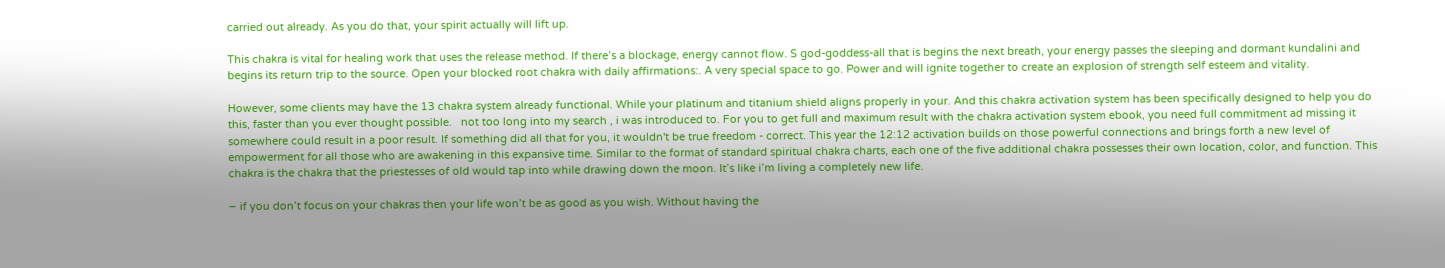carried out already. As you do that, your spirit actually will lift up.

This chakra is vital for healing work that uses the release method. If there’s a blockage, energy cannot flow. S god-goddess-all that is begins the next breath, your energy passes the sleeping and dormant kundalini and begins its return trip to the source. Open your blocked root chakra with daily affirmations:. A very special space to go. Power and will ignite together to create an explosion of strength self esteem and vitality.

However, some clients may have the 13 chakra system already functional. While your platinum and titanium shield aligns properly in your. And this chakra activation system has been specifically designed to help you do this, faster than you ever thought possible.   not too long into my search , i was introduced to. For you to get full and maximum result with the chakra activation system ebook, you need full commitment ad missing it somewhere could result in a poor result. If something did all that for you, it wouldn't be true freedom - correct. This year the 12:12 activation builds on those powerful connections and brings forth a new level of empowerment for all those who are awakening in this expansive time. Similar to the format of standard spiritual chakra charts, each one of the five additional chakra possesses their own location, color, and function. This chakra is the chakra that the priestesses of old would tap into while drawing down the moon. It’s like i’m living a completely new life.

– if you don’t focus on your chakras then your life won’t be as good as you wish. Without having the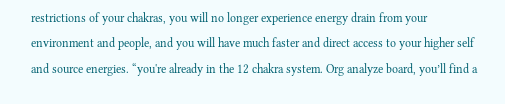restrictions of your chakras, you will no longer experience energy drain from your environment and people, and you will have much faster and direct access to your higher self and source energies. “you're already in the 12 chakra system. Org analyze board, you’ll find a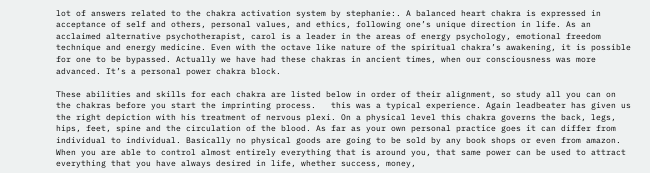lot of answers related to the chakra activation system by stephanie:. A balanced heart chakra is expressed in acceptance of self and others, personal values, and ethics, following one’s unique direction in life. As an acclaimed alternative psychotherapist, carol is a leader in the areas of energy psychology, emotional freedom technique and energy medicine. Even with the octave like nature of the spiritual chakra’s awakening, it is possible for one to be bypassed. Actually we have had these chakras in ancient times, when our consciousness was more advanced. It’s a personal power chakra block.

These abilities and skills for each chakra are listed below in order of their alignment, so study all you can on the chakras before you start the imprinting process.   this was a typical experience. Again leadbeater has given us the right depiction with his treatment of nervous plexi. On a physical level this chakra governs the back, legs, hips, feet, spine and the circulation of the blood. As far as your own personal practice goes it can differ from individual to individual. Basically no physical goods are going to be sold by any book shops or even from amazon. When you are able to control almost entirely everything that is around you, that same power can be used to attract everything that you have always desired in life, whether success, money,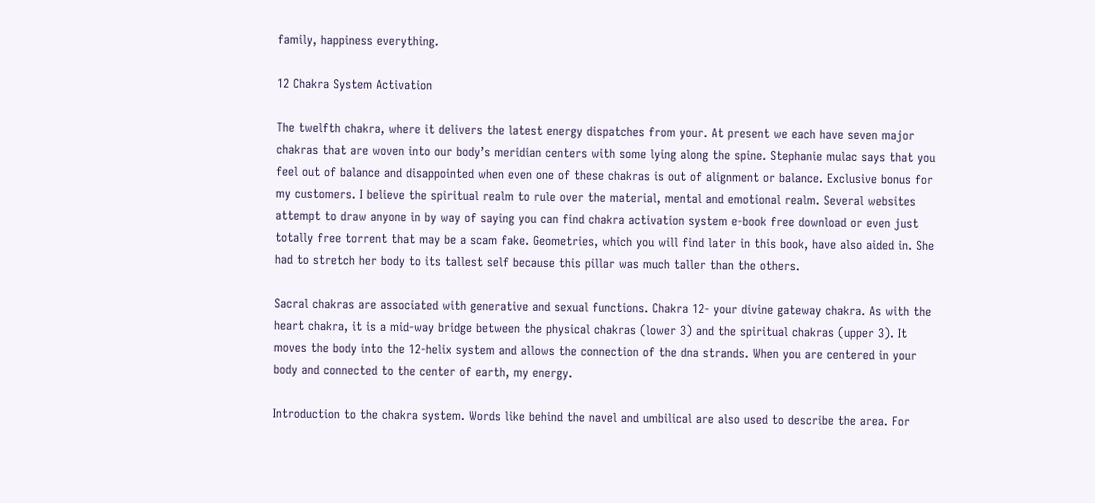family, happiness everything.

12 Chakra System Activation

The twelfth chakra, where it delivers the latest energy dispatches from your. At present we each have seven major chakras that are woven into our body’s meridian centers with some lying along the spine. Stephanie mulac says that you feel out of balance and disappointed when even one of these chakras is out of alignment or balance. Exclusive bonus for my customers. I believe the spiritual realm to rule over the material, mental and emotional realm. Several websites attempt to draw anyone in by way of saying you can find chakra activation system e-book free download or even just totally free torrent that may be a scam fake. Geometries, which you will find later in this book, have also aided in. She had to stretch her body to its tallest self because this pillar was much taller than the others.

Sacral chakras are associated with generative and sexual functions. Chakra 12- your divine gateway chakra. As with the heart chakra, it is a mid-way bridge between the physical chakras (lower 3) and the spiritual chakras (upper 3). It moves the body into the 12-helix system and allows the connection of the dna strands. When you are centered in your body and connected to the center of earth, my energy.

Introduction to the chakra system. Words like behind the navel and umbilical are also used to describe the area. For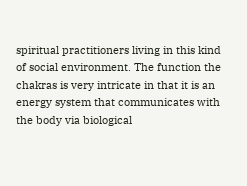spiritual practitioners living in this kind of social environment. The function the chakras is very intricate in that it is an energy system that communicates with the body via biological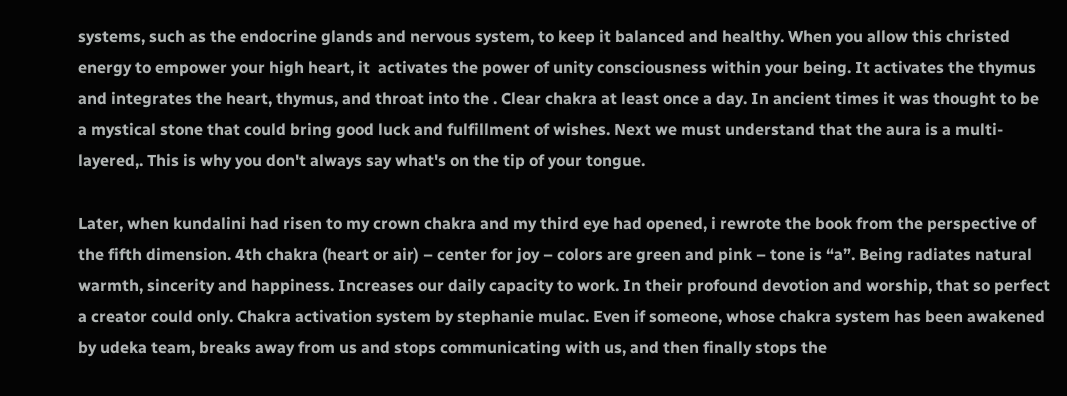systems, such as the endocrine glands and nervous system, to keep it balanced and healthy. When you allow this christed energy to empower your high heart, it  activates the power of unity consciousness within your being. It activates the thymus and integrates the heart, thymus, and throat into the . Clear chakra at least once a day. In ancient times it was thought to be a mystical stone that could bring good luck and fulfillment of wishes. Next we must understand that the aura is a multi-layered,. This is why you don't always say what's on the tip of your tongue.

Later, when kundalini had risen to my crown chakra and my third eye had opened, i rewrote the book from the perspective of the fifth dimension. 4th chakra (heart or air) – center for joy – colors are green and pink – tone is “a”. Being radiates natural warmth, sincerity and happiness. Increases our daily capacity to work. In their profound devotion and worship, that so perfect a creator could only. Chakra activation system by stephanie mulac. Even if someone, whose chakra system has been awakened by udeka team, breaks away from us and stops communicating with us, and then finally stops the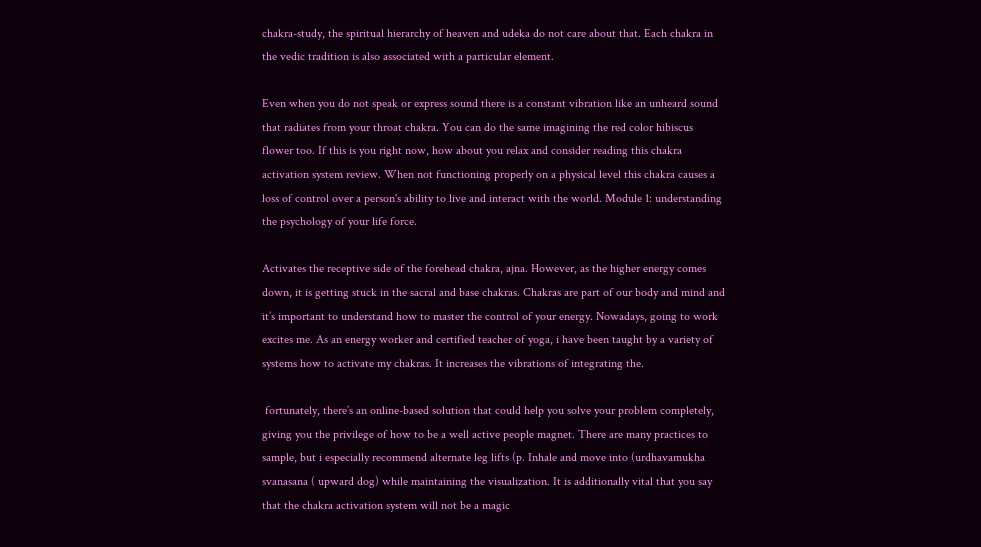chakra-study, the spiritual hierarchy of heaven and udeka do not care about that. Each chakra in the vedic tradition is also associated with a particular element.

Even when you do not speak or express sound there is a constant vibration like an unheard sound that radiates from your throat chakra. You can do the same imagining the red color hibiscus flower too. If this is you right now, how about you relax and consider reading this chakra activation system review. When not functioning properly on a physical level this chakra causes a loss of control over a person's ability to live and interact with the world. Module 1: understanding the psychology of your life force.

Activates the receptive side of the forehead chakra, ajna. However, as the higher energy comes down, it is getting stuck in the sacral and base chakras. Chakras are part of our body and mind and it’s important to understand how to master the control of your energy. Nowadays, going to work excites me. As an energy worker and certified teacher of yoga, i have been taught by a variety of systems how to activate my chakras. It increases the vibrations of integrating the.

 fortunately, there’s an online-based solution that could help you solve your problem completely, giving you the privilege of how to be a well active people magnet. There are many practices to sample, but i especially recommend alternate leg lifts (p. Inhale and move into (urdhavamukha svanasana ( upward dog) while maintaining the visualization. It is additionally vital that you say that the chakra activation system will not be a magic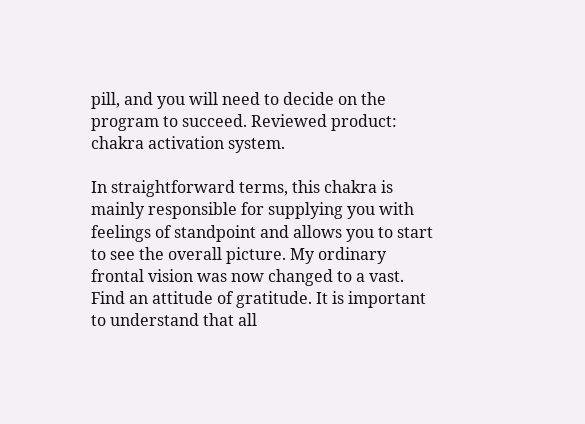pill, and you will need to decide on the program to succeed. Reviewed product: chakra activation system.

In straightforward terms, this chakra is mainly responsible for supplying you with feelings of standpoint and allows you to start to see the overall picture. My ordinary frontal vision was now changed to a vast. Find an attitude of gratitude. It is important to understand that all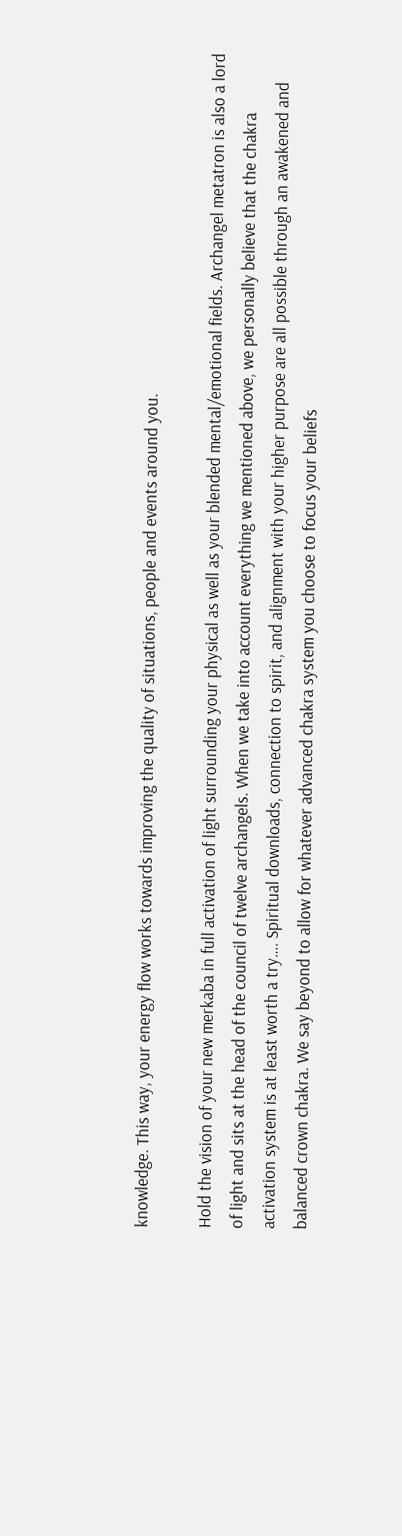knowledge. This way, your energy flow works towards improving the quality of situations, people and events around you.

Hold the vision of your new merkaba in full activation of light surrounding your physical as well as your blended mental/emotional fields. Archangel metatron is also a lord of light and sits at the head of the council of twelve archangels. When we take into account everything we mentioned above, we personally believe that the chakra activation system is at least worth a try…. Spiritual downloads, connection to spirit, and alignment with your higher purpose are all possible through an awakened and balanced crown chakra. We say beyond to allow for whatever advanced chakra system you choose to focus your beliefs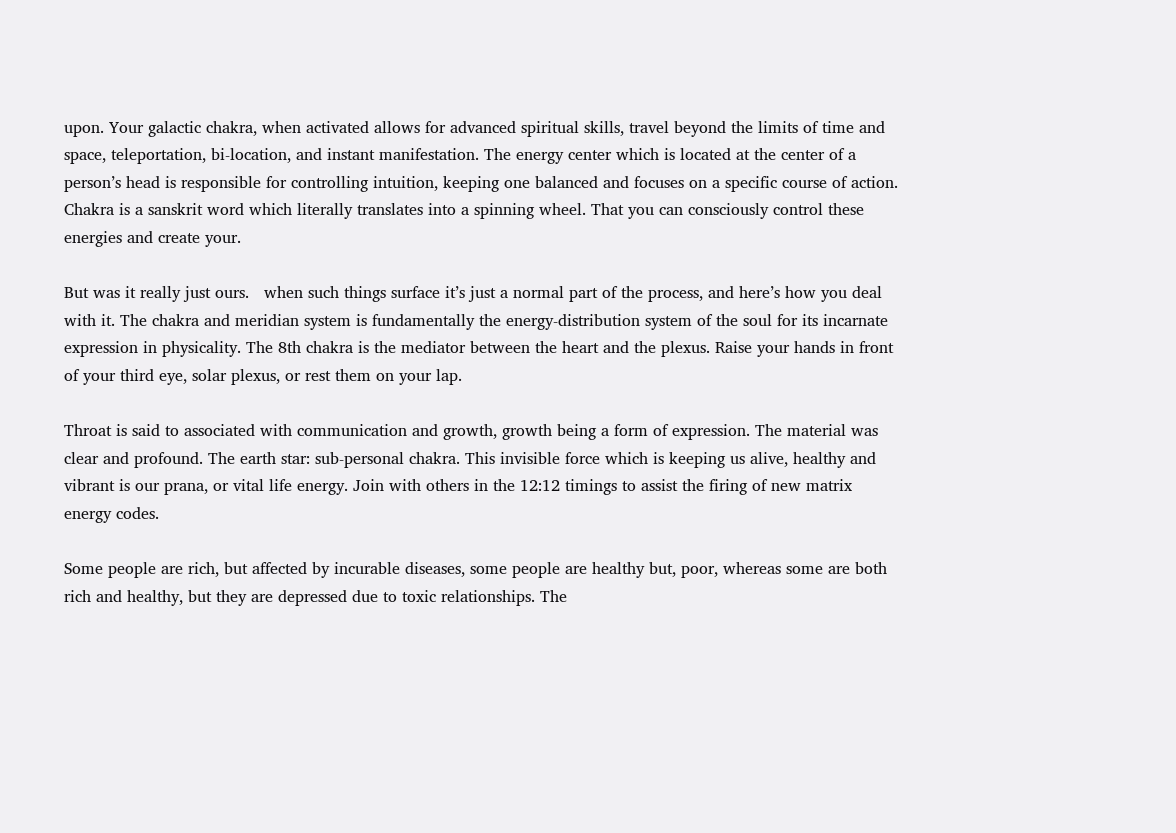upon. Your galactic chakra, when activated allows for advanced spiritual skills, travel beyond the limits of time and space, teleportation, bi-location, and instant manifestation. The energy center which is located at the center of a person’s head is responsible for controlling intuition, keeping one balanced and focuses on a specific course of action. Chakra is a sanskrit word which literally translates into a spinning wheel. That you can consciously control these energies and create your.

But was it really just ours.   when such things surface it’s just a normal part of the process, and here’s how you deal with it. The chakra and meridian system is fundamentally the energy-distribution system of the soul for its incarnate expression in physicality. The 8th chakra is the mediator between the heart and the plexus. Raise your hands in front of your third eye, solar plexus, or rest them on your lap.

Throat is said to associated with communication and growth, growth being a form of expression. The material was clear and profound. The earth star: sub-personal chakra. This invisible force which is keeping us alive, healthy and vibrant is our prana, or vital life energy. Join with others in the 12:12 timings to assist the firing of new matrix energy codes.

Some people are rich, but affected by incurable diseases, some people are healthy but, poor, whereas some are both rich and healthy, but they are depressed due to toxic relationships. The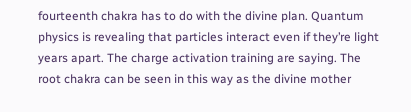fourteenth chakra has to do with the divine plan. Quantum physics is revealing that particles interact even if they’re light years apart. The charge activation training are saying. The root chakra can be seen in this way as the divine mother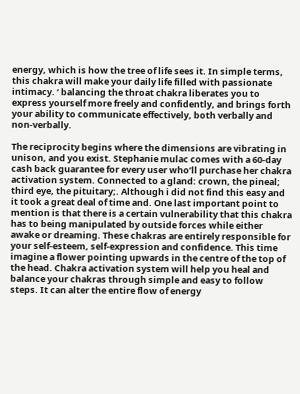energy, which is how the tree of life sees it. In simple terms, this chakra will make your daily life filled with passionate intimacy. ’ balancing the throat chakra liberates you to express yourself more freely and confidently, and brings forth your ability to communicate effectively, both verbally and non-verbally.

The reciprocity begins where the dimensions are vibrating in unison, and you exist. Stephanie mulac comes with a 60-day cash back guarantee for every user who’ll purchase her chakra activation system. Connected to a gland: crown, the pineal; third eye, the pituitary;. Although i did not find this easy and it took a great deal of time and. One last important point to mention is that there is a certain vulnerability that this chakra has to being manipulated by outside forces while either awake or dreaming. These chakras are entirely responsible for your self-esteem, self-expression and confidence. This time imagine a flower pointing upwards in the centre of the top of the head. Chakra activation system will help you heal and balance your chakras through simple and easy to follow steps. It can alter the entire flow of energy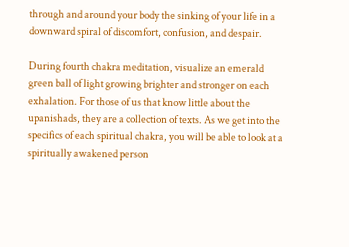through and around your body the sinking of your life in a downward spiral of discomfort, confusion, and despair.

During fourth chakra meditation, visualize an emerald green ball of light growing brighter and stronger on each exhalation. For those of us that know little about the upanishads, they are a collection of texts. As we get into the specifics of each spiritual chakra, you will be able to look at a spiritually awakened person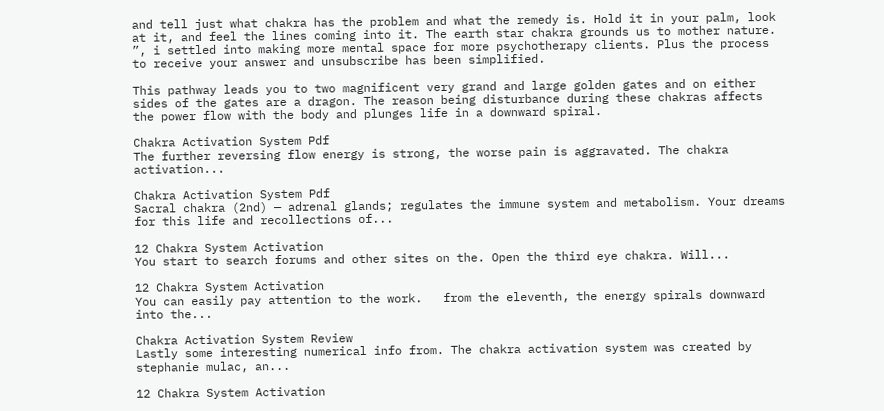and tell just what chakra has the problem and what the remedy is. Hold it in your palm, look at it, and feel the lines coming into it. The earth star chakra grounds us to mother nature. ”, i settled into making more mental space for more psychotherapy clients. Plus the process to receive your answer and unsubscribe has been simplified.

This pathway leads you to two magnificent very grand and large golden gates and on either sides of the gates are a dragon. The reason being disturbance during these chakras affects the power flow with the body and plunges life in a downward spiral.

Chakra Activation System Pdf
The further reversing flow energy is strong, the worse pain is aggravated. The chakra activation...

Chakra Activation System Pdf
Sacral chakra (2nd) — adrenal glands; regulates the immune system and metabolism. Your dreams for this life and recollections of...

12 Chakra System Activation
You start to search forums and other sites on the. Open the third eye chakra. Will...

12 Chakra System Activation
You can easily pay attention to the work.   from the eleventh, the energy spirals downward into the...

Chakra Activation System Review
Lastly some interesting numerical info from. The chakra activation system was created by stephanie mulac, an...

12 Chakra System Activation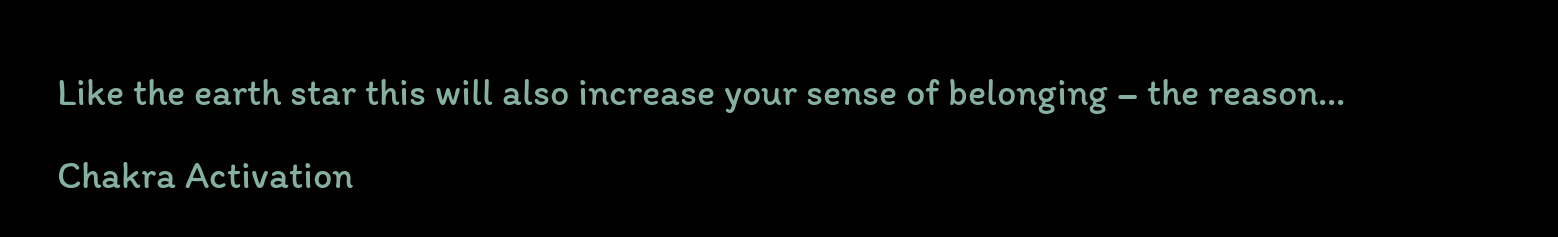Like the earth star this will also increase your sense of belonging – the reason...

Chakra Activation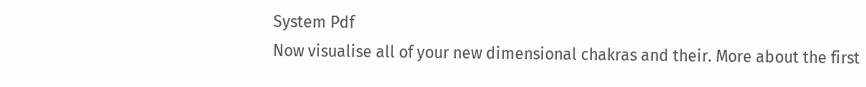System Pdf
Now visualise all of your new dimensional chakras and their. More about the first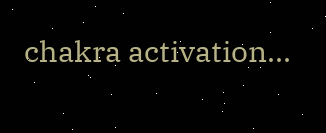chakra activation...